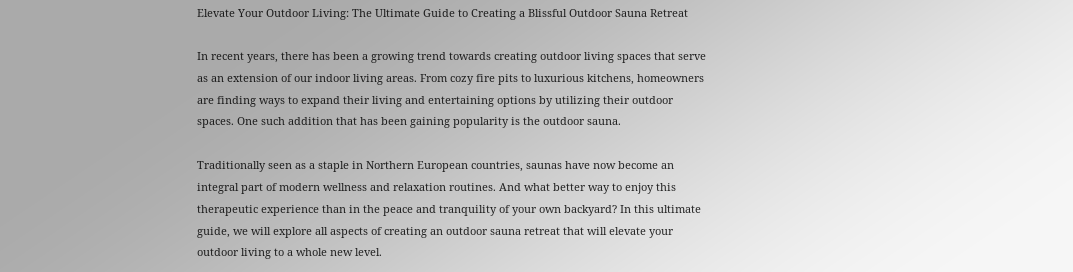Elevate Your Outdoor Living: The Ultimate Guide to Creating a Blissful Outdoor Sauna Retreat

In recent years, there has been a growing trend towards creating outdoor living spaces that serve as an extension of our indoor living areas. From cozy fire pits to luxurious kitchens, homeowners are finding ways to expand their living and entertaining options by utilizing their outdoor spaces. One such addition that has been gaining popularity is the outdoor sauna.

Traditionally seen as a staple in Northern European countries, saunas have now become an integral part of modern wellness and relaxation routines. And what better way to enjoy this therapeutic experience than in the peace and tranquility of your own backyard? In this ultimate guide, we will explore all aspects of creating an outdoor sauna retreat that will elevate your outdoor living to a whole new level.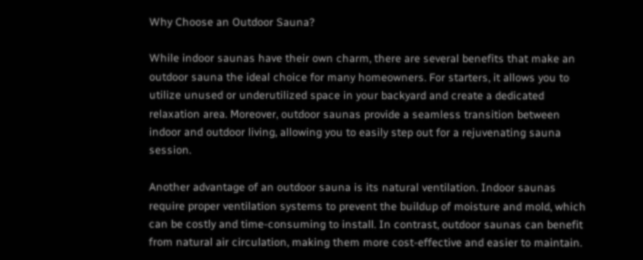Why Choose an Outdoor Sauna?

While indoor saunas have their own charm, there are several benefits that make an outdoor sauna the ideal choice for many homeowners. For starters, it allows you to utilize unused or underutilized space in your backyard and create a dedicated relaxation area. Moreover, outdoor saunas provide a seamless transition between indoor and outdoor living, allowing you to easily step out for a rejuvenating sauna session.

Another advantage of an outdoor sauna is its natural ventilation. Indoor saunas require proper ventilation systems to prevent the buildup of moisture and mold, which can be costly and time-consuming to install. In contrast, outdoor saunas can benefit from natural air circulation, making them more cost-effective and easier to maintain.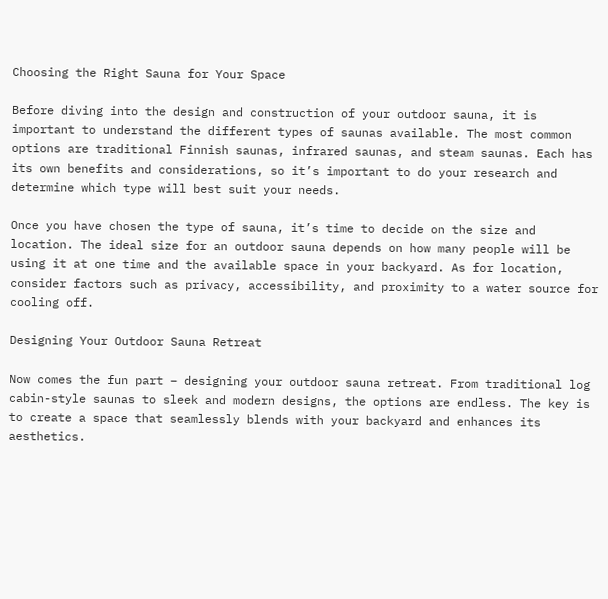Choosing the Right Sauna for Your Space

Before diving into the design and construction of your outdoor sauna, it is important to understand the different types of saunas available. The most common options are traditional Finnish saunas, infrared saunas, and steam saunas. Each has its own benefits and considerations, so it’s important to do your research and determine which type will best suit your needs.

Once you have chosen the type of sauna, it’s time to decide on the size and location. The ideal size for an outdoor sauna depends on how many people will be using it at one time and the available space in your backyard. As for location, consider factors such as privacy, accessibility, and proximity to a water source for cooling off.

Designing Your Outdoor Sauna Retreat

Now comes the fun part – designing your outdoor sauna retreat. From traditional log cabin-style saunas to sleek and modern designs, the options are endless. The key is to create a space that seamlessly blends with your backyard and enhances its aesthetics.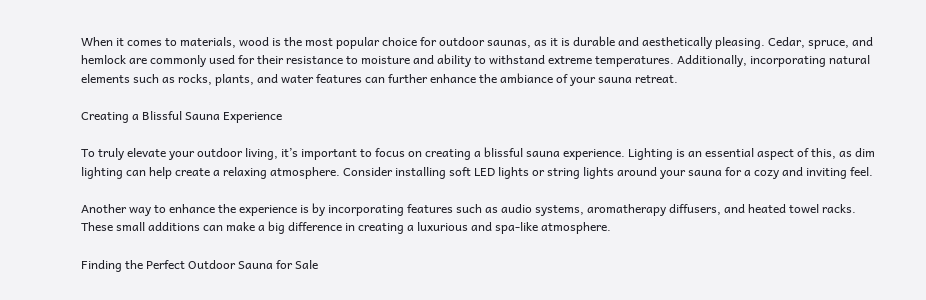When it comes to materials, wood is the most popular choice for outdoor saunas, as it is durable and aesthetically pleasing. Cedar, spruce, and hemlock are commonly used for their resistance to moisture and ability to withstand extreme temperatures. Additionally, incorporating natural elements such as rocks, plants, and water features can further enhance the ambiance of your sauna retreat.

Creating a Blissful Sauna Experience

To truly elevate your outdoor living, it’s important to focus on creating a blissful sauna experience. Lighting is an essential aspect of this, as dim lighting can help create a relaxing atmosphere. Consider installing soft LED lights or string lights around your sauna for a cozy and inviting feel.

Another way to enhance the experience is by incorporating features such as audio systems, aromatherapy diffusers, and heated towel racks. These small additions can make a big difference in creating a luxurious and spa-like atmosphere.

Finding the Perfect Outdoor Sauna for Sale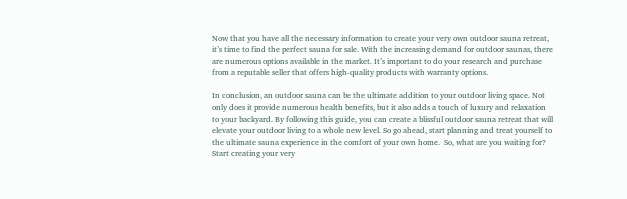Now that you have all the necessary information to create your very own outdoor sauna retreat, it’s time to find the perfect sauna for sale. With the increasing demand for outdoor saunas, there are numerous options available in the market. It’s important to do your research and purchase from a reputable seller that offers high-quality products with warranty options.

In conclusion, an outdoor sauna can be the ultimate addition to your outdoor living space. Not only does it provide numerous health benefits, but it also adds a touch of luxury and relaxation to your backyard. By following this guide, you can create a blissful outdoor sauna retreat that will elevate your outdoor living to a whole new level. So go ahead, start planning and treat yourself to the ultimate sauna experience in the comfort of your own home.  So, what are you waiting for? Start creating your very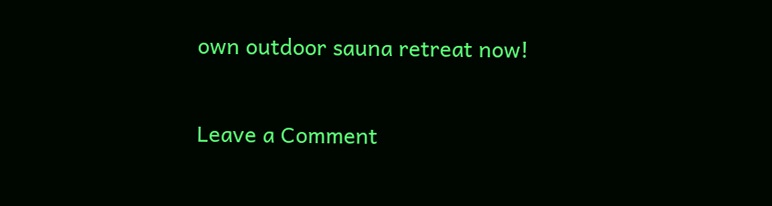own outdoor sauna retreat now!

Leave a Comment